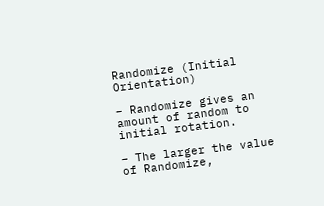Randomize (Initial Orientation)

– Randomize gives an amount of random to initial rotation.

– The larger the value of Randomize,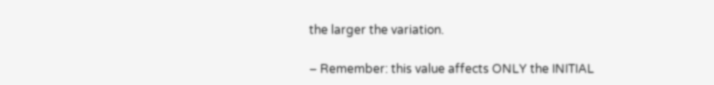the larger the variation.

– Remember: this value affects ONLY the INITIAL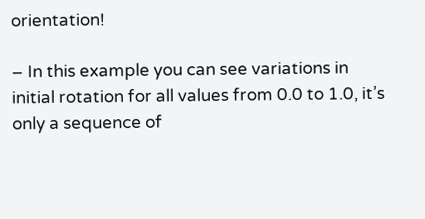orientation!

– In this example you can see variations in initial rotation for all values from 0.0 to 1.0, it’s only a sequence of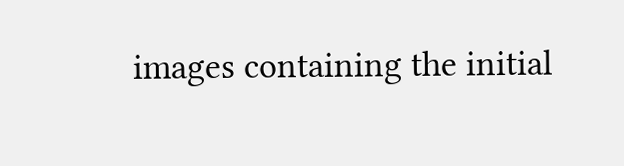images containing the initial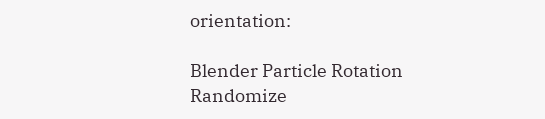orientation:

Blender Particle Rotation Randomize